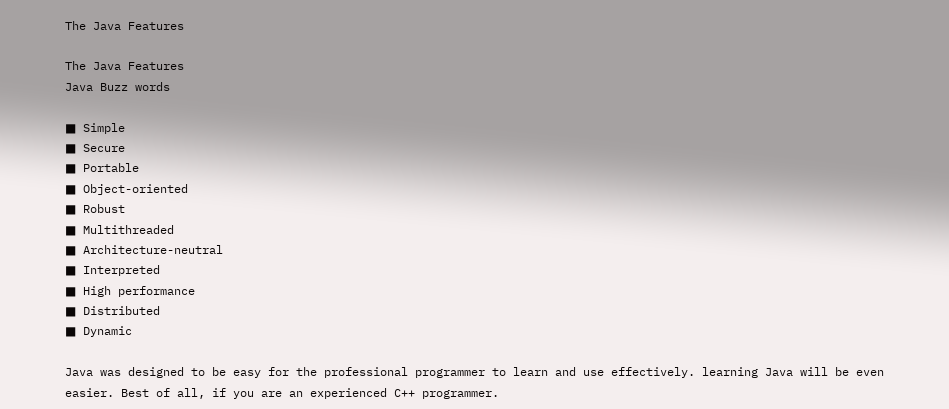The Java Features

The Java Features
Java Buzz words

■ Simple
■ Secure
■ Portable
■ Object-oriented
■ Robust
■ Multithreaded
■ Architecture-neutral
■ Interpreted
■ High performance
■ Distributed
■ Dynamic

Java was designed to be easy for the professional programmer to learn and use effectively. learning Java will be even easier. Best of all, if you are an experienced C++ programmer.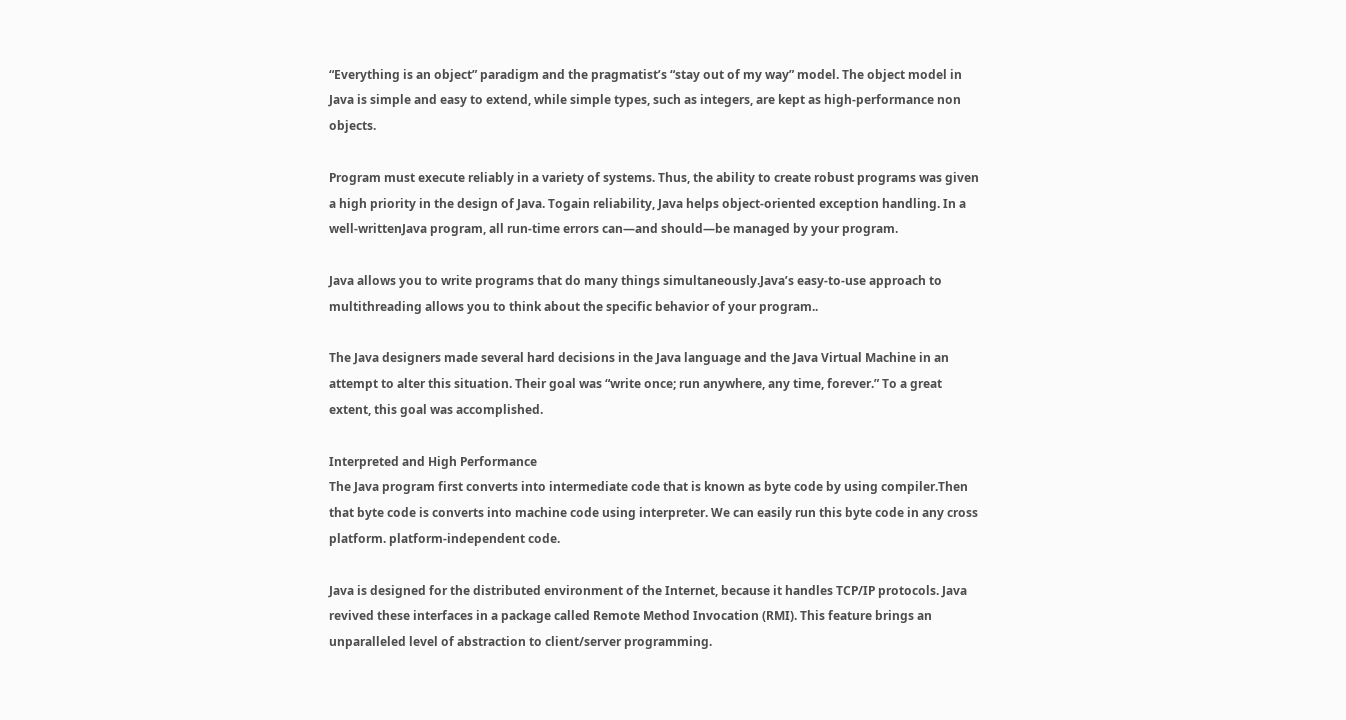“Everything is an object” paradigm and the pragmatist’s “stay out of my way” model. The object model in Java is simple and easy to extend, while simple types, such as integers, are kept as high-performance non objects.

Program must execute reliably in a variety of systems. Thus, the ability to create robust programs was given a high priority in the design of Java. Togain reliability, Java helps object-oriented exception handling. In a well-writtenJava program, all run-time errors can—and should—be managed by your program.

Java allows you to write programs that do many things simultaneously.Java’s easy-to-use approach to multithreading allows you to think about the specific behavior of your program..

The Java designers made several hard decisions in the Java language and the Java Virtual Machine in an attempt to alter this situation. Their goal was “write once; run anywhere, any time, forever.” To a great extent, this goal was accomplished.

Interpreted and High Performance
The Java program first converts into intermediate code that is known as byte code by using compiler.Then that byte code is converts into machine code using interpreter. We can easily run this byte code in any cross platform. platform-independent code.

Java is designed for the distributed environment of the Internet, because it handles TCP/IP protocols. Java revived these interfaces in a package called Remote Method Invocation (RMI). This feature brings an unparalleled level of abstraction to client/server programming.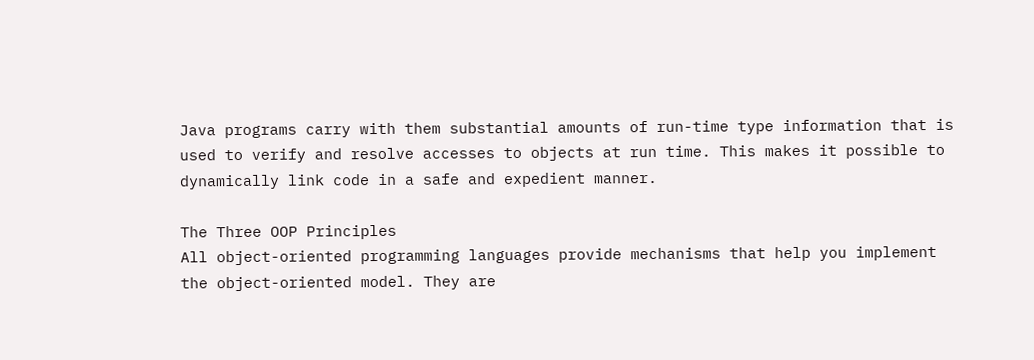Java programs carry with them substantial amounts of run-time type information that is used to verify and resolve accesses to objects at run time. This makes it possible to dynamically link code in a safe and expedient manner.

The Three OOP Principles
All object-oriented programming languages provide mechanisms that help you implement the object-oriented model. They are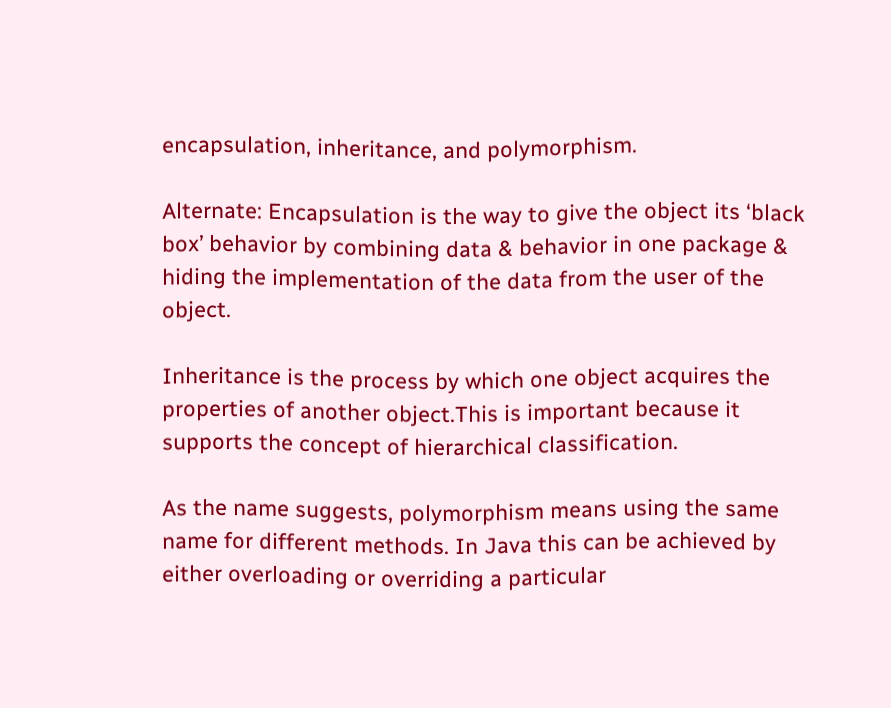encapsulation, inheritance, and polymorphism.

Alternate: Encapsulation is the way to give the object its ‘black box’ behavior by combining data & behavior in one package & hiding the implementation of the data from the user of the object.

Inheritance is the process by which one object acquires the properties of another object.This is important because it supports the concept of hierarchical classification.

As the name suggests, polymorphism means using the same name for different methods. In Java this can be achieved by either overloading or overriding a particular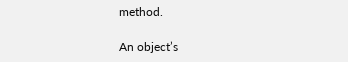method.

An object’s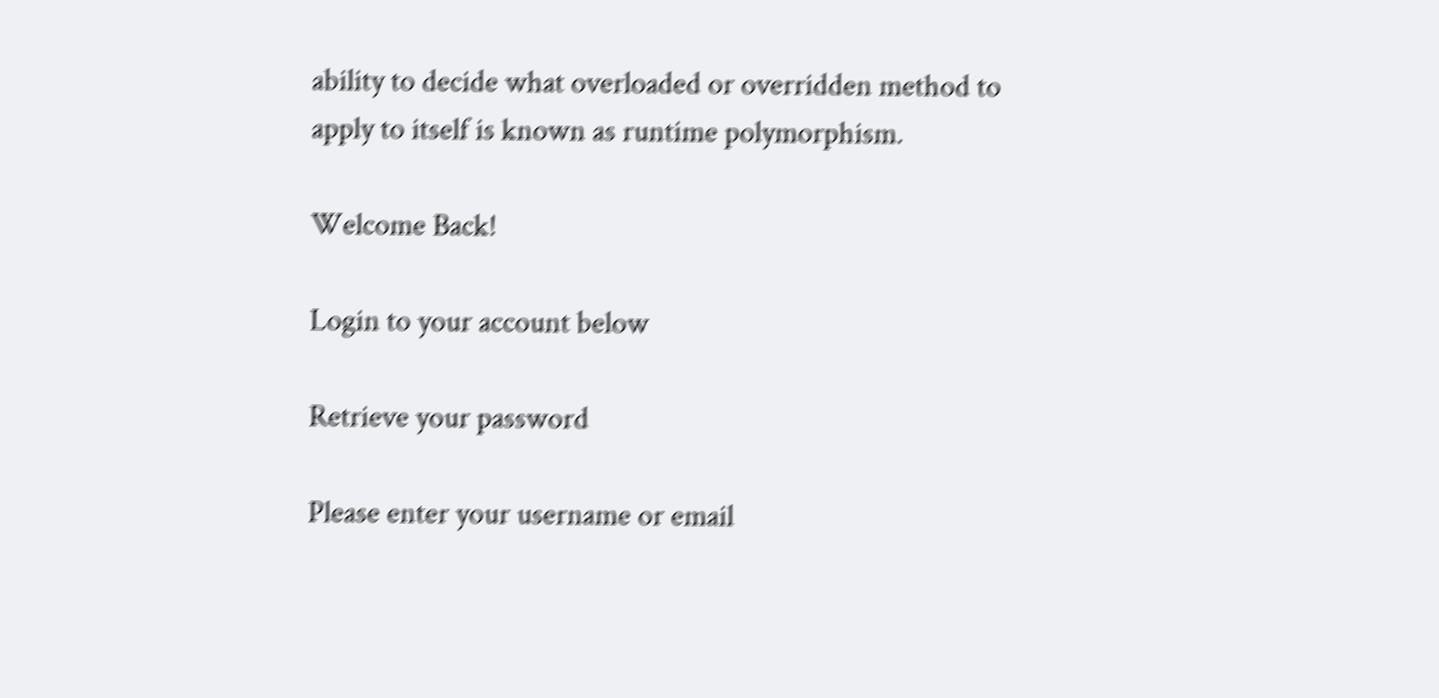ability to decide what overloaded or overridden method to apply to itself is known as runtime polymorphism.

Welcome Back!

Login to your account below

Retrieve your password

Please enter your username or email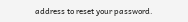address to reset your password.